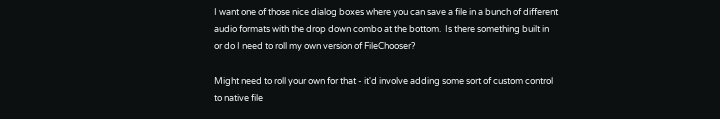I want one of those nice dialog boxes where you can save a file in a bunch of different audio formats with the drop down combo at the bottom.  Is there something built in or do I need to roll my own version of FileChooser?

Might need to roll your own for that - it'd involve adding some sort of custom control to native file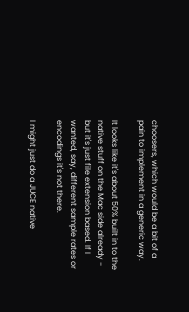choosers, which would be a bit of a pain to implement in a generic way.

It looks like it's about 50% built in to the native stuff on the Mac side already -  but it's just file extension based. If I wanted, say, different sample rates or encodings it's not there.

I might just do a JUCE native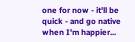one for now - it'll be quick - and go native when I'm happier...